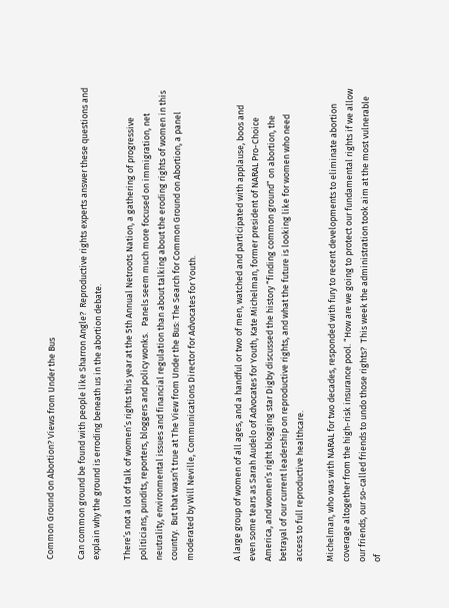Common Ground on Abortion? Views from Under the Bus

Can common ground be found with people like Sharron Angle?  Reproductive rights experts answer these questions and explain why the ground is erroding beneath us in the abortion debate.

There’s not a lot of talk of women’s rights this year at the 5th Annual Netroots Nation, a gathering of progressive politicians, pundits, reporters, bloggers and policy wonks.   Panels seem much more focused on immigration, net neutrality, environmental issues and financial regulation than about talking about the eroding rights of women in this country.  But that wasn’t true at The View from Under the Bus: The Search for Common Ground on Abortion, a panel moderated by Will Neville, Communications Director for Advocates for Youth.


A large group of women of all ages, and a handful or two of men, watched and participated with applause, boos and even some tears as Sarah Audelo of Advocates for Youth, Kate Michelman, former president of NARAL Pro-Choice America, and women’s right blogging star Digby discussed the history “finding common ground” on abortion, the betrayal of our current leadership on reproductive rights, and what the future is looking like for women who need access to full reproductive healthcare.

Michelman, who was with NARAL for two decades, responded with fury to recent developments to eliminate abortion coverage altogether from the high-risk insurance pool. “How are we going to protect our fundamental rights if we allow our friends, our so-called friends to undo those rights?  This week the administration took aim at the most vulnerable of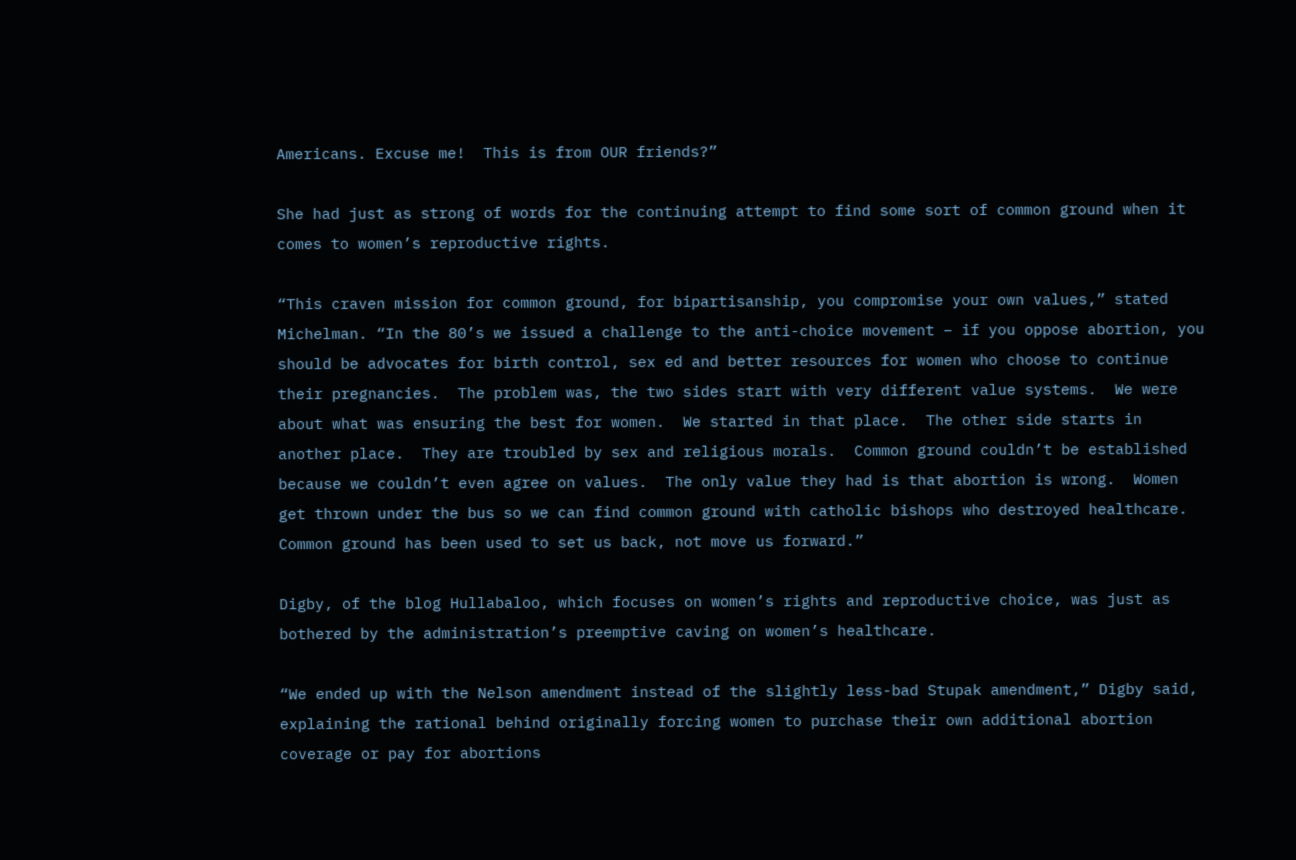Americans. Excuse me!  This is from OUR friends?”

She had just as strong of words for the continuing attempt to find some sort of common ground when it comes to women’s reproductive rights.

“This craven mission for common ground, for bipartisanship, you compromise your own values,” stated Michelman. “In the 80’s we issued a challenge to the anti-choice movement – if you oppose abortion, you should be advocates for birth control, sex ed and better resources for women who choose to continue their pregnancies.  The problem was, the two sides start with very different value systems.  We were about what was ensuring the best for women.  We started in that place.  The other side starts in another place.  They are troubled by sex and religious morals.  Common ground couldn’t be established because we couldn’t even agree on values.  The only value they had is that abortion is wrong.  Women get thrown under the bus so we can find common ground with catholic bishops who destroyed healthcare.   Common ground has been used to set us back, not move us forward.”

Digby, of the blog Hullabaloo, which focuses on women’s rights and reproductive choice, was just as bothered by the administration’s preemptive caving on women’s healthcare.

“We ended up with the Nelson amendment instead of the slightly less-bad Stupak amendment,” Digby said, explaining the rational behind originally forcing women to purchase their own additional abortion coverage or pay for abortions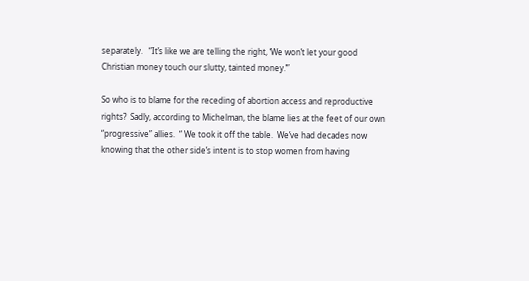separately.   “It’s like we are telling the right, ‘We won’t let your good Christian money touch our slutty, tainted money.’”

So who is to blame for the receding of abortion access and reproductive rights?  Sadly, according to Michelman, the blame lies at the feet of our own “progressive” allies.  “ We took it off the table.  We’ve had decades now knowing that the other side’s intent is to stop women from having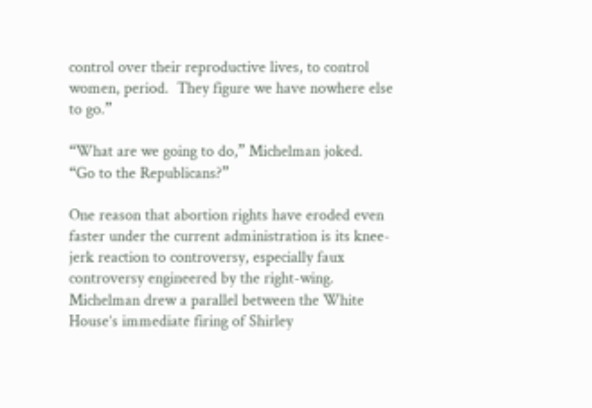control over their reproductive lives, to control women, period.  They figure we have nowhere else to go.”

“What are we going to do,” Michelman joked.  “Go to the Republicans?”

One reason that abortion rights have eroded even faster under the current administration is its knee-jerk reaction to controversy, especially faux controversy engineered by the right-wing.  Michelman drew a parallel between the White House’s immediate firing of Shirley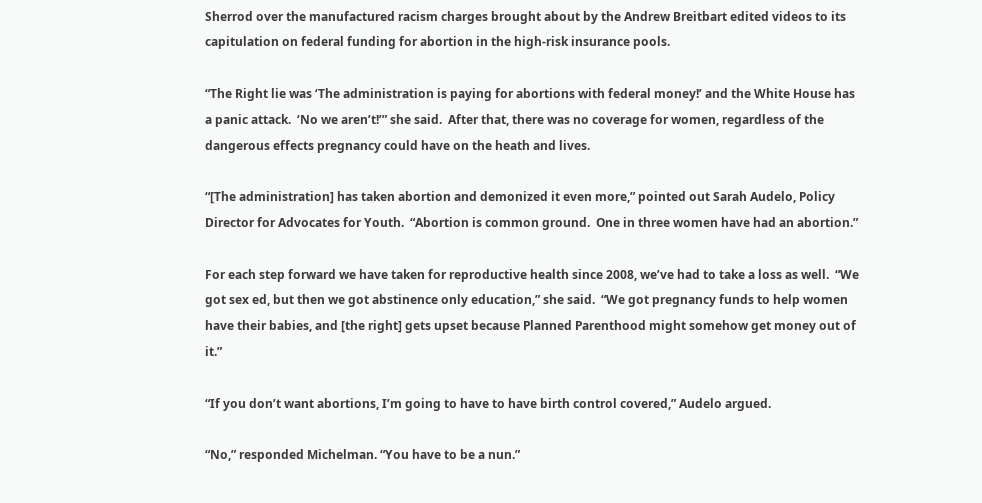Sherrod over the manufactured racism charges brought about by the Andrew Breitbart edited videos to its capitulation on federal funding for abortion in the high-risk insurance pools.

“The Right lie was ‘The administration is paying for abortions with federal money!’ and the White House has a panic attack.  ‘No we aren’t!’” she said.  After that, there was no coverage for women, regardless of the dangerous effects pregnancy could have on the heath and lives.

“[The administration] has taken abortion and demonized it even more,” pointed out Sarah Audelo, Policy Director for Advocates for Youth.  “Abortion is common ground.  One in three women have had an abortion.”

For each step forward we have taken for reproductive health since 2008, we’ve had to take a loss as well.  “We got sex ed, but then we got abstinence only education,” she said.  “We got pregnancy funds to help women have their babies, and [the right] gets upset because Planned Parenthood might somehow get money out of it.”

“If you don’t want abortions, I’m going to have to have birth control covered,” Audelo argued.

“No,” responded Michelman. “You have to be a nun.”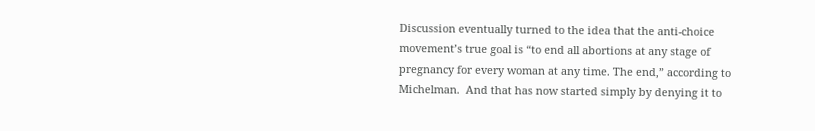Discussion eventually turned to the idea that the anti-choice movement’s true goal is “to end all abortions at any stage of pregnancy for every woman at any time. The end,” according to Michelman.  And that has now started simply by denying it to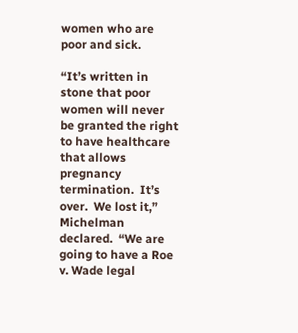women who are poor and sick.

“It’s written in stone that poor women will never be granted the right to have healthcare that allows pregnancy termination.  It’s over.  We lost it,” Michelman declared.  “We are going to have a Roe v. Wade legal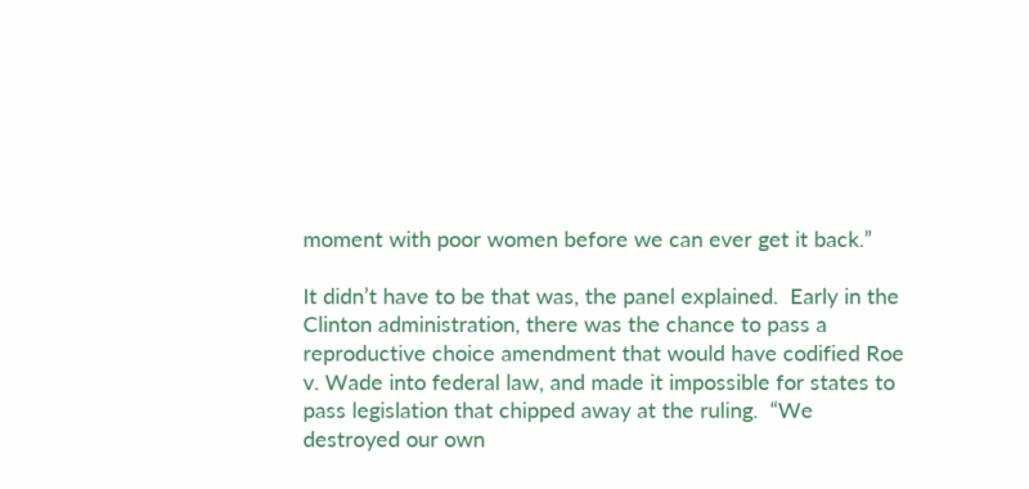moment with poor women before we can ever get it back.”

It didn’t have to be that was, the panel explained.  Early in the Clinton administration, there was the chance to pass a reproductive choice amendment that would have codified Roe v. Wade into federal law, and made it impossible for states to pass legislation that chipped away at the ruling.  “We destroyed our own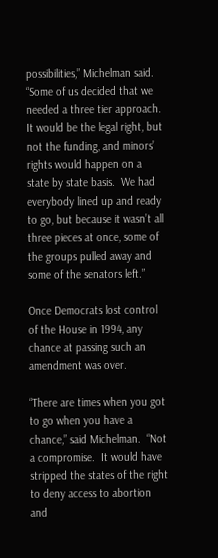possibilities,” Michelman said.  “Some of us decided that we needed a three tier approach.  It would be the legal right, but not the funding, and minors’ rights would happen on a state by state basis.  We had everybody lined up and ready to go, but because it wasn’t all three pieces at once, some of the groups pulled away and some of the senators left.”

Once Democrats lost control of the House in 1994, any chance at passing such an amendment was over.

“There are times when you got to go when you have a chance,” said Michelman.  “Not a compromise.  It would have stripped the states of the right to deny access to abortion and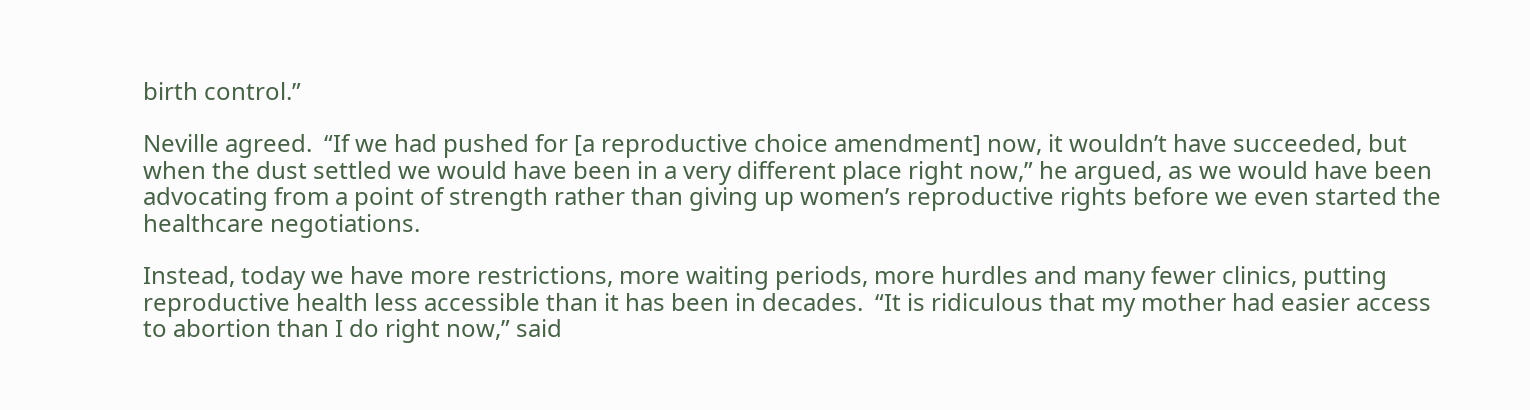birth control.”

Neville agreed.  “If we had pushed for [a reproductive choice amendment] now, it wouldn’t have succeeded, but when the dust settled we would have been in a very different place right now,” he argued, as we would have been advocating from a point of strength rather than giving up women’s reproductive rights before we even started the healthcare negotiations.

Instead, today we have more restrictions, more waiting periods, more hurdles and many fewer clinics, putting reproductive health less accessible than it has been in decades.  “It is ridiculous that my mother had easier access to abortion than I do right now,” said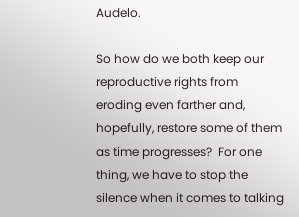Audelo.

So how do we both keep our reproductive rights from eroding even farther and, hopefully, restore some of them as time progresses?  For one thing, we have to stop the silence when it comes to talking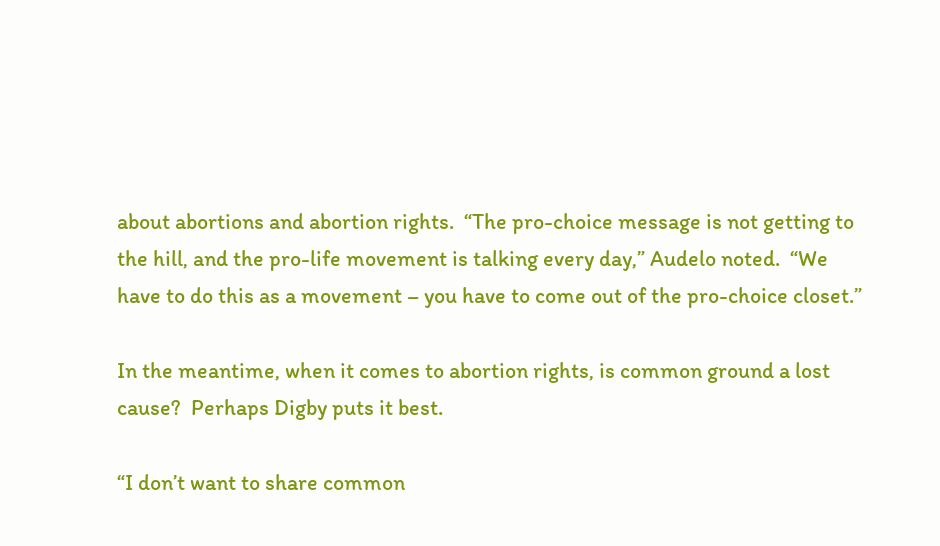about abortions and abortion rights.  “The pro-choice message is not getting to the hill, and the pro-life movement is talking every day,” Audelo noted.  “We have to do this as a movement – you have to come out of the pro-choice closet.”

In the meantime, when it comes to abortion rights, is common ground a lost cause?  Perhaps Digby puts it best.

“I don’t want to share common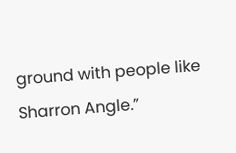ground with people like Sharron Angle.”